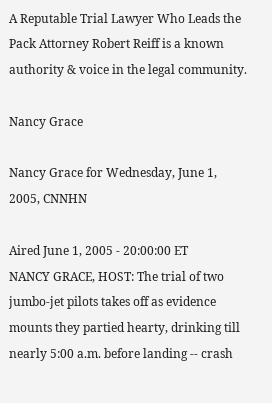A Reputable Trial Lawyer Who Leads the Pack Attorney Robert Reiff is a known authority & voice in the legal community.

Nancy Grace

Nancy Grace for Wednesday, June 1, 2005, CNNHN

Aired June 1, 2005 - 20:00:00 ET
NANCY GRACE, HOST: The trial of two jumbo-jet pilots takes off as evidence mounts they partied hearty, drinking till nearly 5:00 a.m. before landing -- crash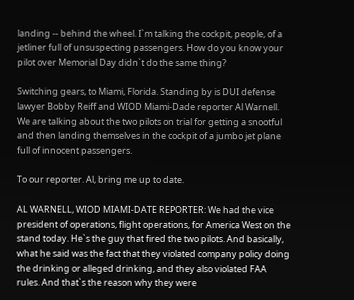landing -- behind the wheel. I`m talking the cockpit, people, of a jetliner full of unsuspecting passengers. How do you know your pilot over Memorial Day didn`t do the same thing?

Switching gears, to Miami, Florida. Standing by is DUI defense lawyer Bobby Reiff and WIOD Miami-Dade reporter Al Warnell. We are talking about the two pilots on trial for getting a snootful and then landing themselves in the cockpit of a jumbo jet plane full of innocent passengers.

To our reporter. Al, bring me up to date.

AL WARNELL, WIOD MIAMI-DATE REPORTER: We had the vice president of operations, flight operations, for America West on the stand today. He`s the guy that fired the two pilots. And basically, what he said was the fact that they violated company policy doing the drinking or alleged drinking, and they also violated FAA rules. And that`s the reason why they were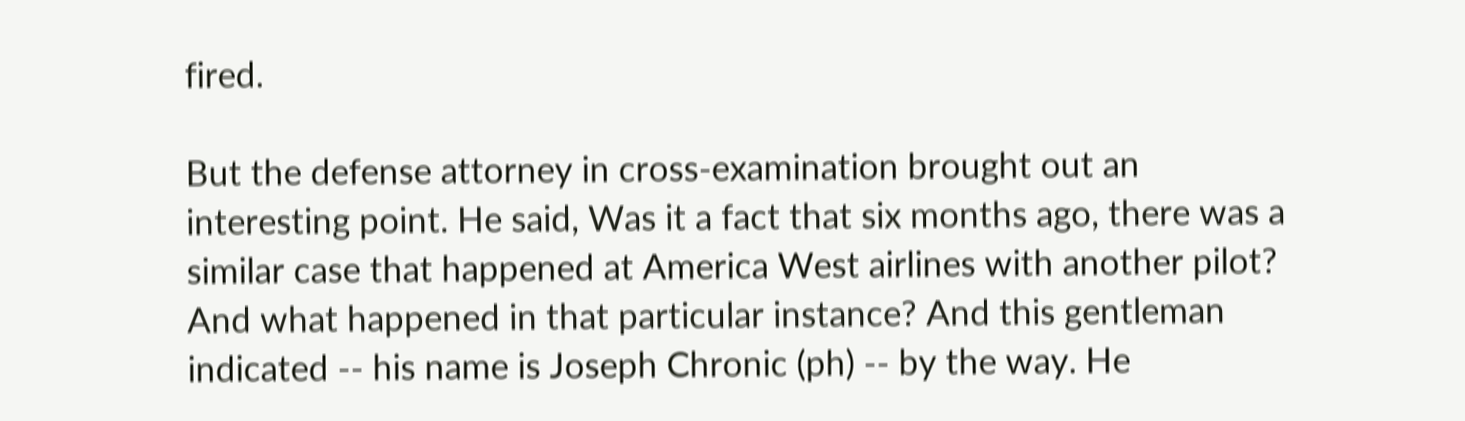fired.

But the defense attorney in cross-examination brought out an interesting point. He said, Was it a fact that six months ago, there was a similar case that happened at America West airlines with another pilot? And what happened in that particular instance? And this gentleman indicated -- his name is Joseph Chronic (ph) -- by the way. He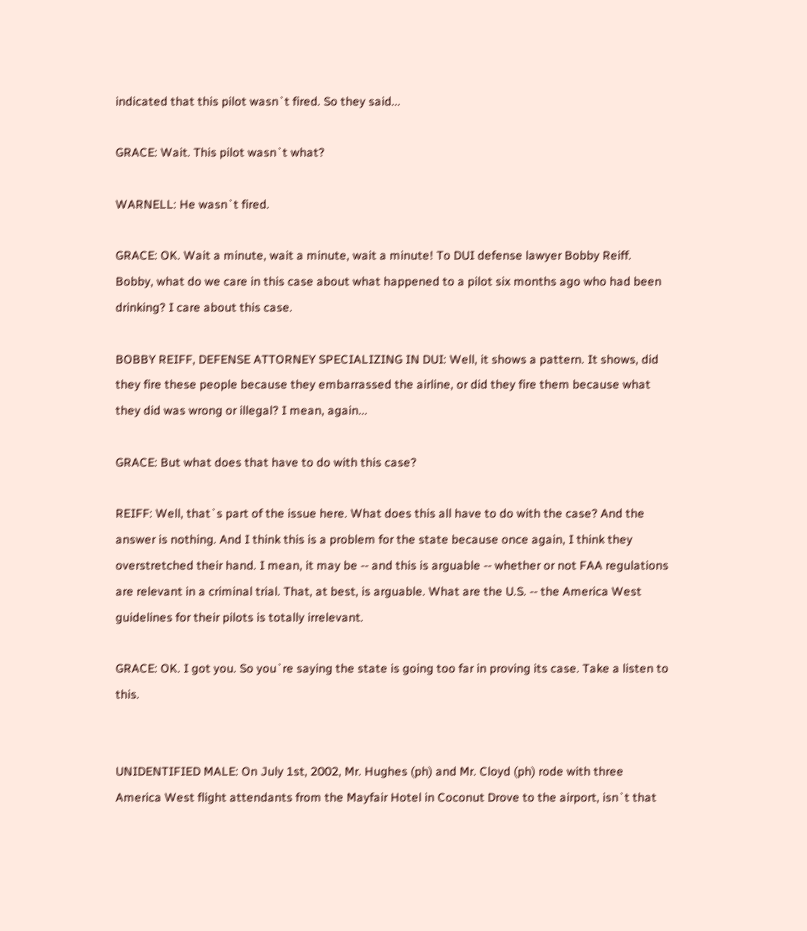indicated that this pilot wasn`t fired. So they said...

GRACE: Wait. This pilot wasn`t what?

WARNELL: He wasn`t fired.

GRACE: OK. Wait a minute, wait a minute, wait a minute! To DUI defense lawyer Bobby Reiff. Bobby, what do we care in this case about what happened to a pilot six months ago who had been drinking? I care about this case.

BOBBY REIFF, DEFENSE ATTORNEY SPECIALIZING IN DUI: Well, it shows a pattern. It shows, did they fire these people because they embarrassed the airline, or did they fire them because what they did was wrong or illegal? I mean, again...

GRACE: But what does that have to do with this case?

REIFF: Well, that`s part of the issue here. What does this all have to do with the case? And the answer is nothing. And I think this is a problem for the state because once again, I think they overstretched their hand. I mean, it may be -- and this is arguable -- whether or not FAA regulations are relevant in a criminal trial. That, at best, is arguable. What are the U.S. -- the America West guidelines for their pilots is totally irrelevant.

GRACE: OK. I got you. So you`re saying the state is going too far in proving its case. Take a listen to this.


UNIDENTIFIED MALE: On July 1st, 2002, Mr. Hughes (ph) and Mr. Cloyd (ph) rode with three America West flight attendants from the Mayfair Hotel in Coconut Drove to the airport, isn`t that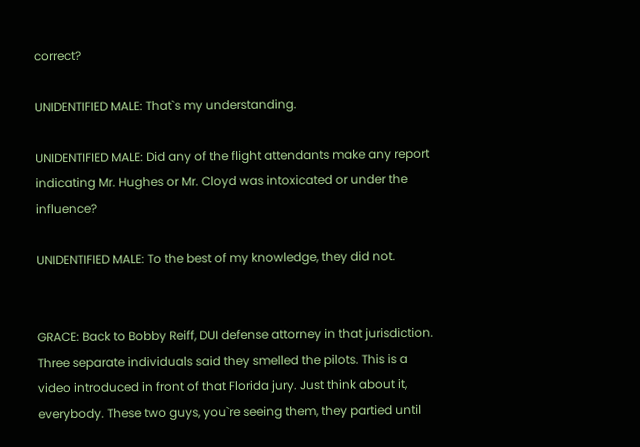correct?

UNIDENTIFIED MALE: That`s my understanding.

UNIDENTIFIED MALE: Did any of the flight attendants make any report indicating Mr. Hughes or Mr. Cloyd was intoxicated or under the influence?

UNIDENTIFIED MALE: To the best of my knowledge, they did not.


GRACE: Back to Bobby Reiff, DUI defense attorney in that jurisdiction. Three separate individuals said they smelled the pilots. This is a video introduced in front of that Florida jury. Just think about it, everybody. These two guys, you`re seeing them, they partied until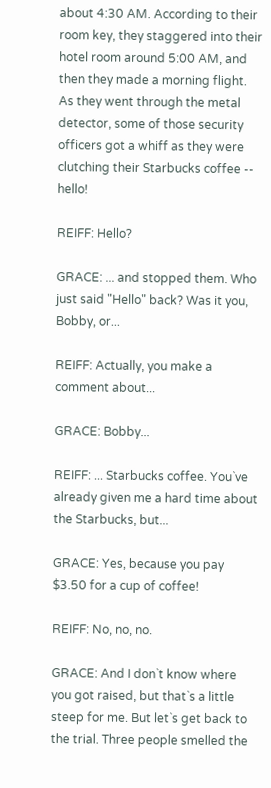about 4:30 AM. According to their room key, they staggered into their hotel room around 5:00 AM, and then they made a morning flight. As they went through the metal detector, some of those security officers got a whiff as they were clutching their Starbucks coffee -- hello!

REIFF: Hello?

GRACE: ... and stopped them. Who just said "Hello" back? Was it you, Bobby, or...

REIFF: Actually, you make a comment about...

GRACE: Bobby...

REIFF: ... Starbucks coffee. You`ve already given me a hard time about the Starbucks, but...

GRACE: Yes, because you pay $3.50 for a cup of coffee!

REIFF: No, no, no.

GRACE: And I don`t know where you got raised, but that`s a little steep for me. But let`s get back to the trial. Three people smelled the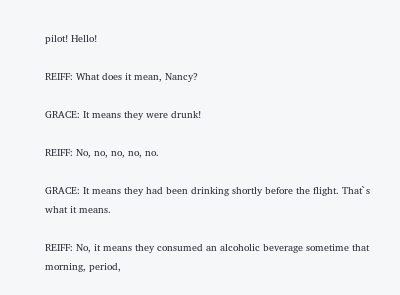pilot! Hello!

REIFF: What does it mean, Nancy?

GRACE: It means they were drunk!

REIFF: No, no, no, no, no.

GRACE: It means they had been drinking shortly before the flight. That`s what it means.

REIFF: No, it means they consumed an alcoholic beverage sometime that morning, period,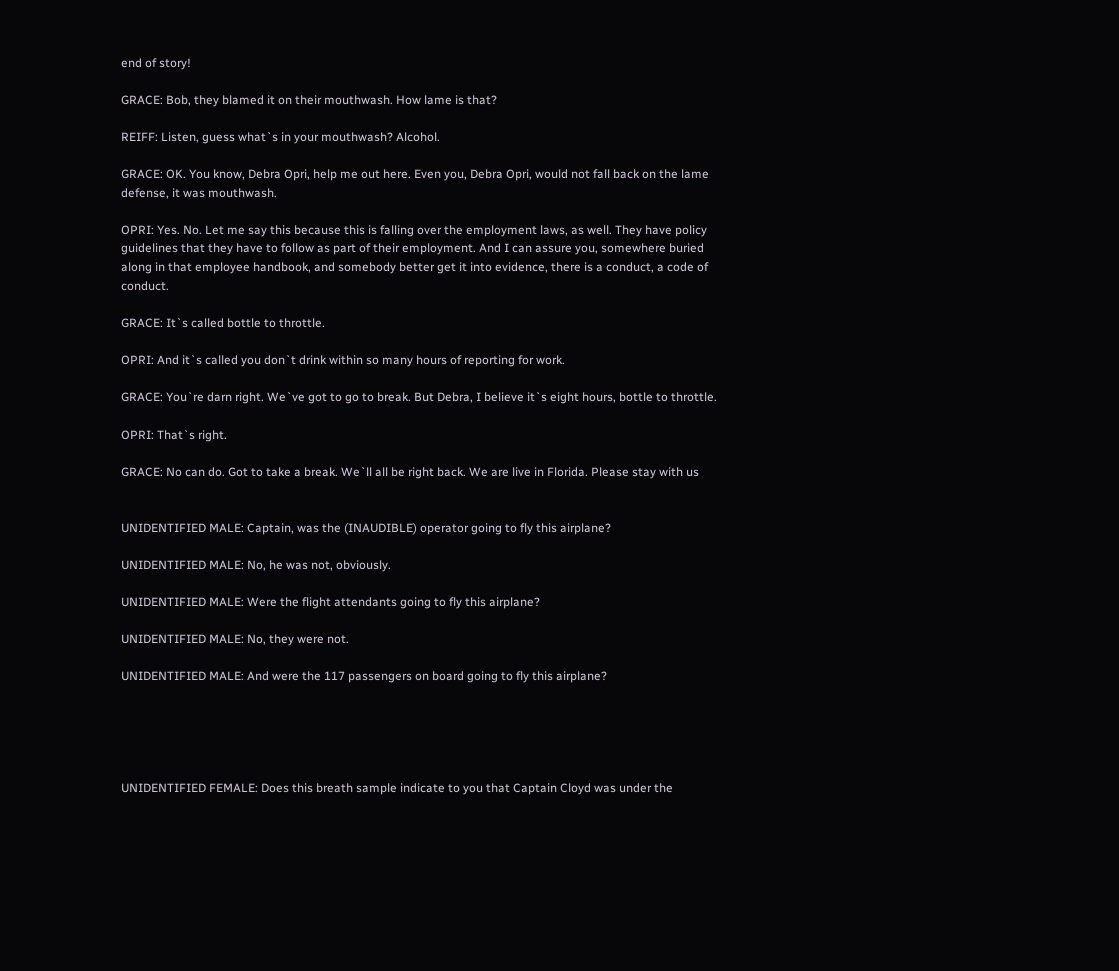end of story!

GRACE: Bob, they blamed it on their mouthwash. How lame is that?

REIFF: Listen, guess what`s in your mouthwash? Alcohol.

GRACE: OK. You know, Debra Opri, help me out here. Even you, Debra Opri, would not fall back on the lame defense, it was mouthwash.

OPRI: Yes. No. Let me say this because this is falling over the employment laws, as well. They have policy guidelines that they have to follow as part of their employment. And I can assure you, somewhere buried along in that employee handbook, and somebody better get it into evidence, there is a conduct, a code of conduct.

GRACE: It`s called bottle to throttle.

OPRI: And it`s called you don`t drink within so many hours of reporting for work.

GRACE: You`re darn right. We`ve got to go to break. But Debra, I believe it`s eight hours, bottle to throttle.

OPRI: That`s right.

GRACE: No can do. Got to take a break. We`ll all be right back. We are live in Florida. Please stay with us


UNIDENTIFIED MALE: Captain, was the (INAUDIBLE) operator going to fly this airplane?

UNIDENTIFIED MALE: No, he was not, obviously.

UNIDENTIFIED MALE: Were the flight attendants going to fly this airplane?

UNIDENTIFIED MALE: No, they were not.

UNIDENTIFIED MALE: And were the 117 passengers on board going to fly this airplane?





UNIDENTIFIED FEMALE: Does this breath sample indicate to you that Captain Cloyd was under the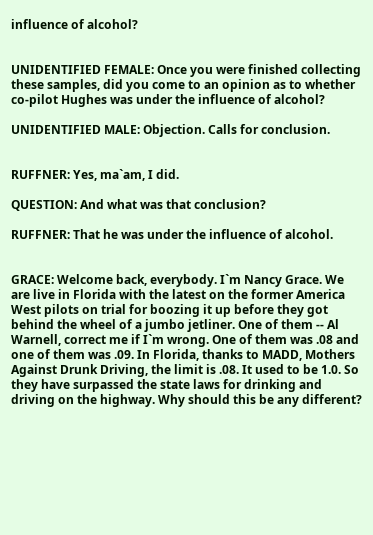influence of alcohol?


UNIDENTIFIED FEMALE: Once you were finished collecting these samples, did you come to an opinion as to whether co-pilot Hughes was under the influence of alcohol?

UNIDENTIFIED MALE: Objection. Calls for conclusion.


RUFFNER: Yes, ma`am, I did.

QUESTION: And what was that conclusion?

RUFFNER: That he was under the influence of alcohol.


GRACE: Welcome back, everybody. I`m Nancy Grace. We are live in Florida with the latest on the former America West pilots on trial for boozing it up before they got behind the wheel of a jumbo jetliner. One of them -- Al Warnell, correct me if I`m wrong. One of them was .08 and one of them was .09. In Florida, thanks to MADD, Mothers Against Drunk Driving, the limit is .08. It used to be 1.0. So they have surpassed the state laws for drinking and driving on the highway. Why should this be any different?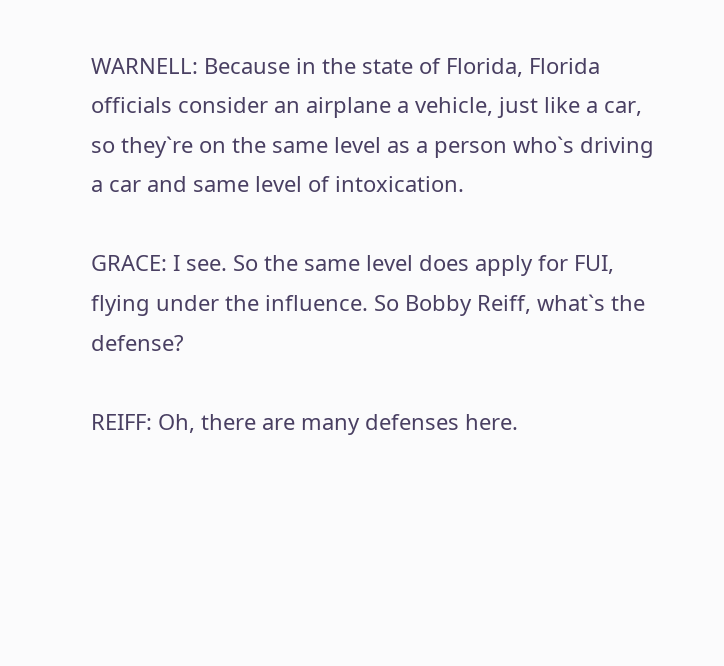WARNELL: Because in the state of Florida, Florida officials consider an airplane a vehicle, just like a car, so they`re on the same level as a person who`s driving a car and same level of intoxication.

GRACE: I see. So the same level does apply for FUI, flying under the influence. So Bobby Reiff, what`s the defense?

REIFF: Oh, there are many defenses here.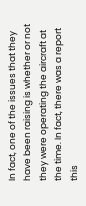In fact, one of the issues that they have been raising is whether or not they were operating the aircraft at the time. In fact, there was a report this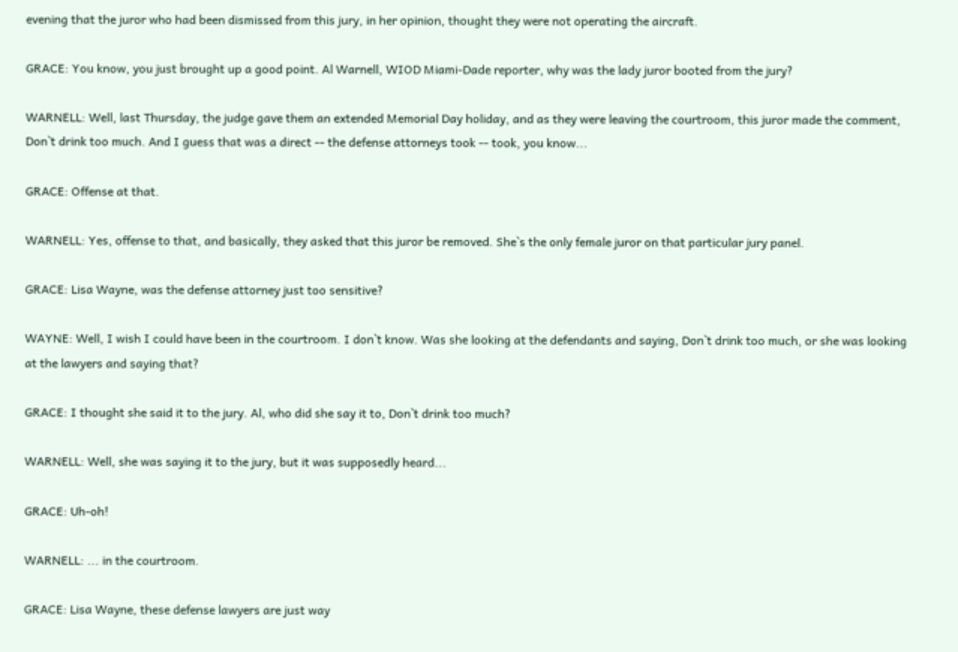evening that the juror who had been dismissed from this jury, in her opinion, thought they were not operating the aircraft.

GRACE: You know, you just brought up a good point. Al Warnell, WIOD Miami-Dade reporter, why was the lady juror booted from the jury?

WARNELL: Well, last Thursday, the judge gave them an extended Memorial Day holiday, and as they were leaving the courtroom, this juror made the comment, Don`t drink too much. And I guess that was a direct -- the defense attorneys took -- took, you know...

GRACE: Offense at that.

WARNELL: Yes, offense to that, and basically, they asked that this juror be removed. She`s the only female juror on that particular jury panel.

GRACE: Lisa Wayne, was the defense attorney just too sensitive?

WAYNE: Well, I wish I could have been in the courtroom. I don`t know. Was she looking at the defendants and saying, Don`t drink too much, or she was looking at the lawyers and saying that?

GRACE: I thought she said it to the jury. Al, who did she say it to, Don`t drink too much?

WARNELL: Well, she was saying it to the jury, but it was supposedly heard...

GRACE: Uh-oh!

WARNELL: ... in the courtroom.

GRACE: Lisa Wayne, these defense lawyers are just way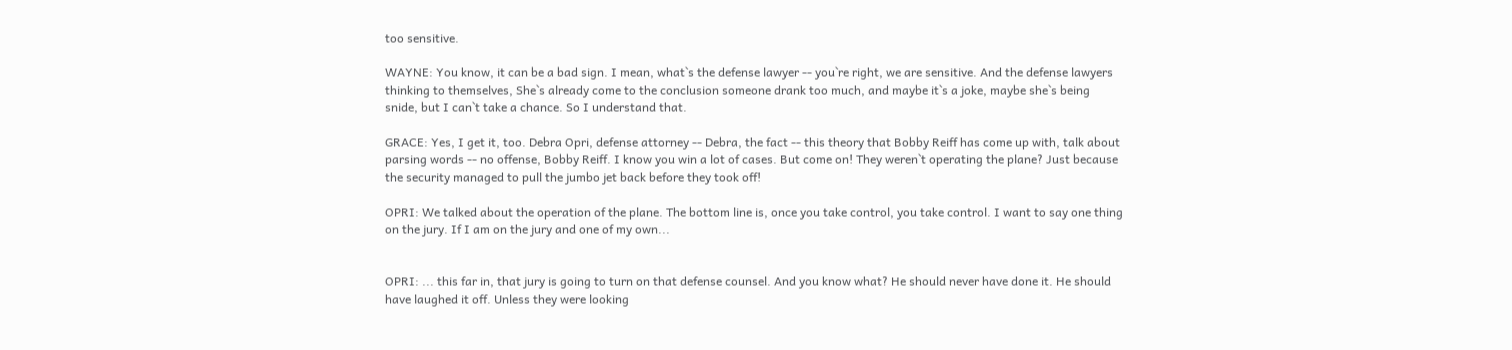too sensitive.

WAYNE: You know, it can be a bad sign. I mean, what`s the defense lawyer -- you`re right, we are sensitive. And the defense lawyers thinking to themselves, She`s already come to the conclusion someone drank too much, and maybe it`s a joke, maybe she`s being snide, but I can`t take a chance. So I understand that.

GRACE: Yes, I get it, too. Debra Opri, defense attorney -- Debra, the fact -- this theory that Bobby Reiff has come up with, talk about parsing words -- no offense, Bobby Reiff. I know you win a lot of cases. But come on! They weren`t operating the plane? Just because the security managed to pull the jumbo jet back before they took off!

OPRI: We talked about the operation of the plane. The bottom line is, once you take control, you take control. I want to say one thing on the jury. If I am on the jury and one of my own...


OPRI: ... this far in, that jury is going to turn on that defense counsel. And you know what? He should never have done it. He should have laughed it off. Unless they were looking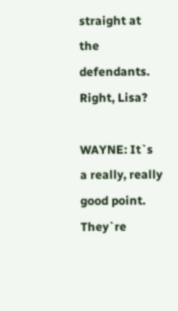straight at the defendants. Right, Lisa?

WAYNE: It`s a really, really good point. They`re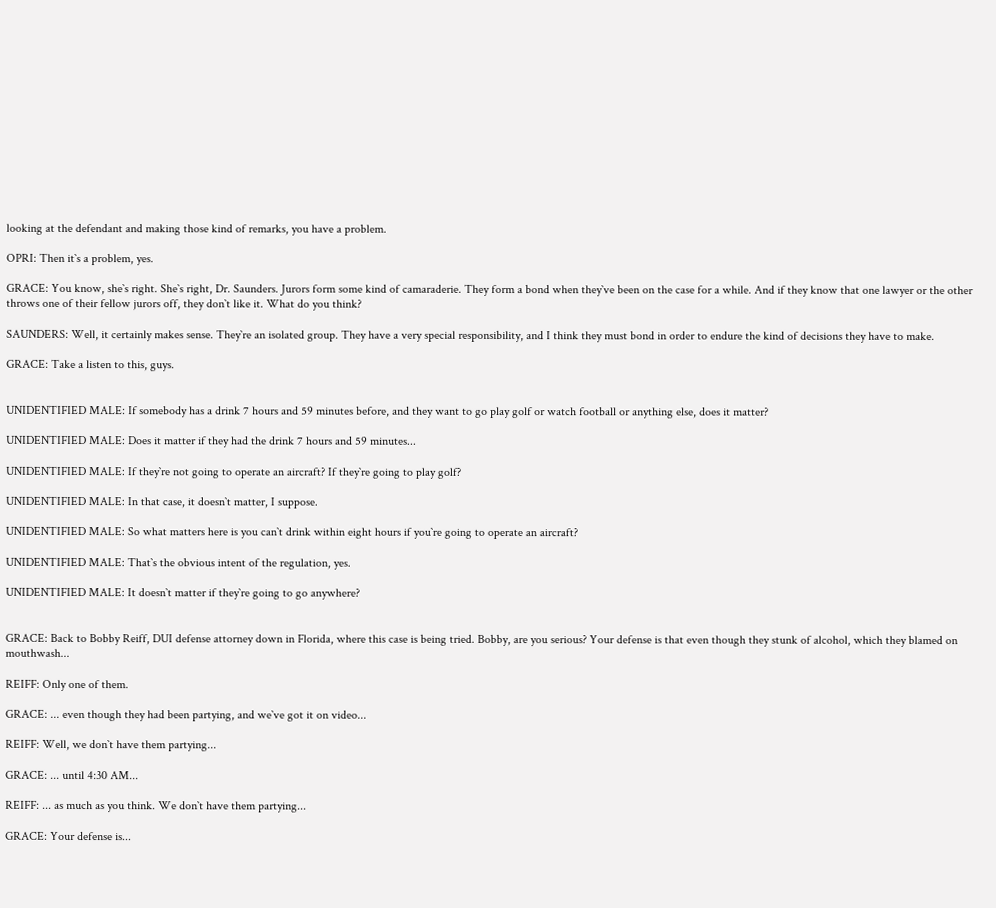looking at the defendant and making those kind of remarks, you have a problem.

OPRI: Then it`s a problem, yes.

GRACE: You know, she`s right. She`s right, Dr. Saunders. Jurors form some kind of camaraderie. They form a bond when they`ve been on the case for a while. And if they know that one lawyer or the other throws one of their fellow jurors off, they don`t like it. What do you think?

SAUNDERS: Well, it certainly makes sense. They`re an isolated group. They have a very special responsibility, and I think they must bond in order to endure the kind of decisions they have to make.

GRACE: Take a listen to this, guys.


UNIDENTIFIED MALE: If somebody has a drink 7 hours and 59 minutes before, and they want to go play golf or watch football or anything else, does it matter?

UNIDENTIFIED MALE: Does it matter if they had the drink 7 hours and 59 minutes...

UNIDENTIFIED MALE: If they`re not going to operate an aircraft? If they`re going to play golf?

UNIDENTIFIED MALE: In that case, it doesn`t matter, I suppose.

UNIDENTIFIED MALE: So what matters here is you can`t drink within eight hours if you`re going to operate an aircraft?

UNIDENTIFIED MALE: That`s the obvious intent of the regulation, yes.

UNIDENTIFIED MALE: It doesn`t matter if they`re going to go anywhere?


GRACE: Back to Bobby Reiff, DUI defense attorney down in Florida, where this case is being tried. Bobby, are you serious? Your defense is that even though they stunk of alcohol, which they blamed on mouthwash...

REIFF: Only one of them.

GRACE: ... even though they had been partying, and we`ve got it on video...

REIFF: Well, we don`t have them partying...

GRACE: ... until 4:30 AM...

REIFF: ... as much as you think. We don`t have them partying...

GRACE: Your defense is...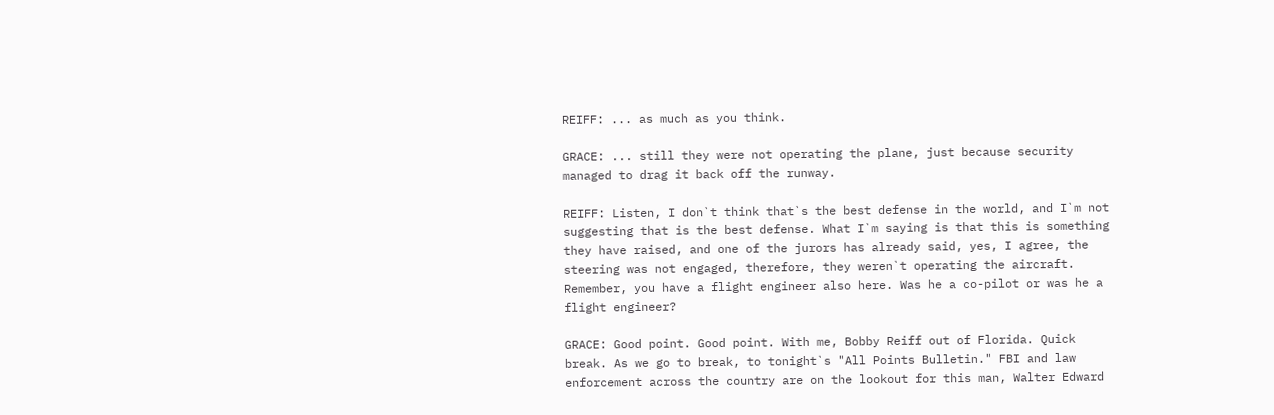REIFF: ... as much as you think.

GRACE: ... still they were not operating the plane, just because security managed to drag it back off the runway.

REIFF: Listen, I don`t think that`s the best defense in the world, and I`m not suggesting that is the best defense. What I`m saying is that this is something they have raised, and one of the jurors has already said, yes, I agree, the steering was not engaged, therefore, they weren`t operating the aircraft. Remember, you have a flight engineer also here. Was he a co-pilot or was he a flight engineer?

GRACE: Good point. Good point. With me, Bobby Reiff out of Florida. Quick break. As we go to break, to tonight`s "All Points Bulletin." FBI and law enforcement across the country are on the lookout for this man, Walter Edward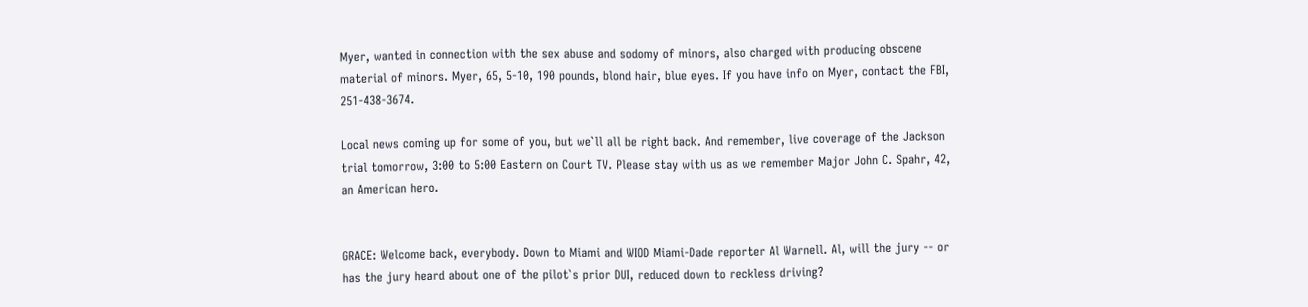Myer, wanted in connection with the sex abuse and sodomy of minors, also charged with producing obscene material of minors. Myer, 65, 5-10, 190 pounds, blond hair, blue eyes. If you have info on Myer, contact the FBI, 251-438-3674.

Local news coming up for some of you, but we`ll all be right back. And remember, live coverage of the Jackson trial tomorrow, 3:00 to 5:00 Eastern on Court TV. Please stay with us as we remember Major John C. Spahr, 42, an American hero.


GRACE: Welcome back, everybody. Down to Miami and WIOD Miami-Dade reporter Al Warnell. Al, will the jury -- or has the jury heard about one of the pilot`s prior DUI, reduced down to reckless driving?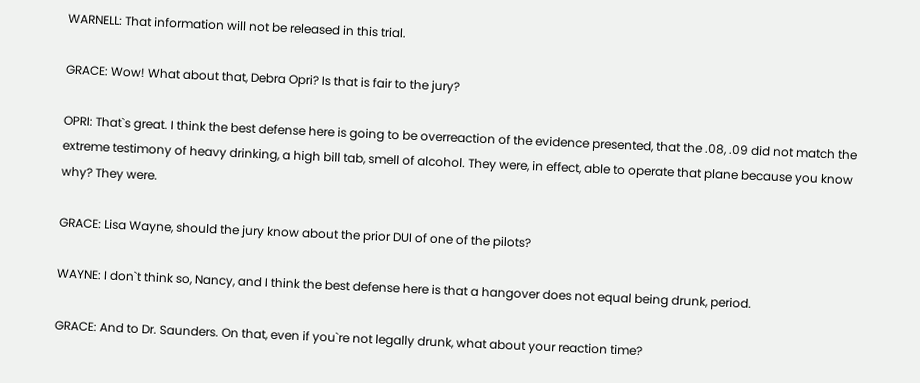WARNELL: That information will not be released in this trial.

GRACE: Wow! What about that, Debra Opri? Is that is fair to the jury?

OPRI: That`s great. I think the best defense here is going to be overreaction of the evidence presented, that the .08, .09 did not match the extreme testimony of heavy drinking, a high bill tab, smell of alcohol. They were, in effect, able to operate that plane because you know why? They were.

GRACE: Lisa Wayne, should the jury know about the prior DUI of one of the pilots?

WAYNE: I don`t think so, Nancy, and I think the best defense here is that a hangover does not equal being drunk, period.

GRACE: And to Dr. Saunders. On that, even if you`re not legally drunk, what about your reaction time?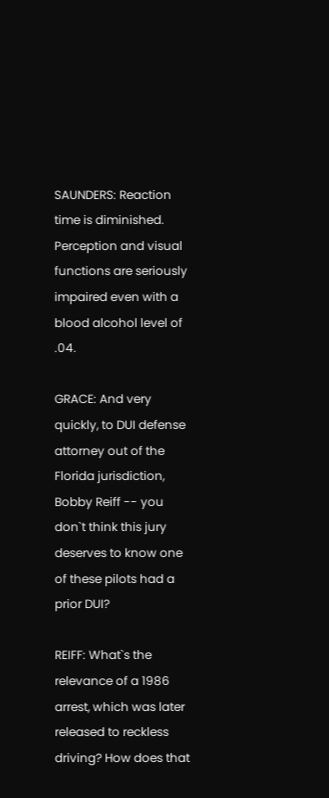SAUNDERS: Reaction time is diminished. Perception and visual functions are seriously impaired even with a blood alcohol level of .04.

GRACE: And very quickly, to DUI defense attorney out of the Florida jurisdiction, Bobby Reiff -- you don`t think this jury deserves to know one of these pilots had a prior DUI?

REIFF: What`s the relevance of a 1986 arrest, which was later released to reckless driving? How does that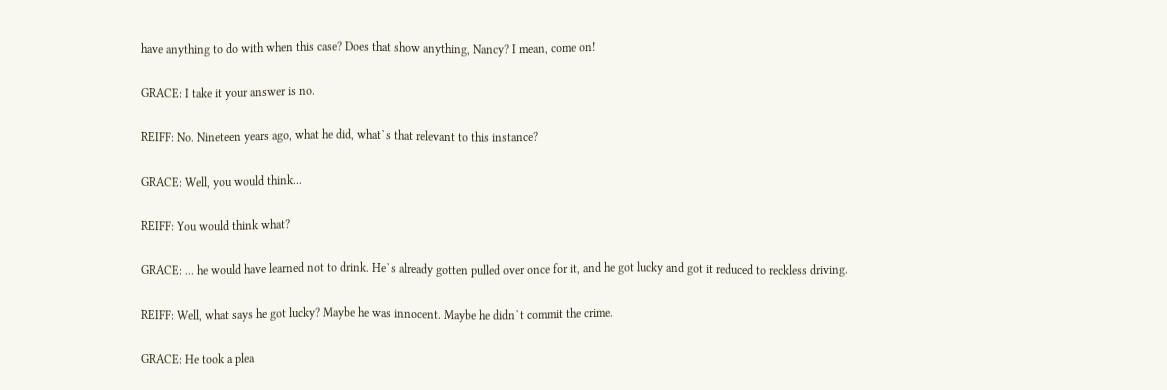have anything to do with when this case? Does that show anything, Nancy? I mean, come on!

GRACE: I take it your answer is no.

REIFF: No. Nineteen years ago, what he did, what`s that relevant to this instance?

GRACE: Well, you would think...

REIFF: You would think what?

GRACE: ... he would have learned not to drink. He`s already gotten pulled over once for it, and he got lucky and got it reduced to reckless driving.

REIFF: Well, what says he got lucky? Maybe he was innocent. Maybe he didn`t commit the crime.

GRACE: He took a plea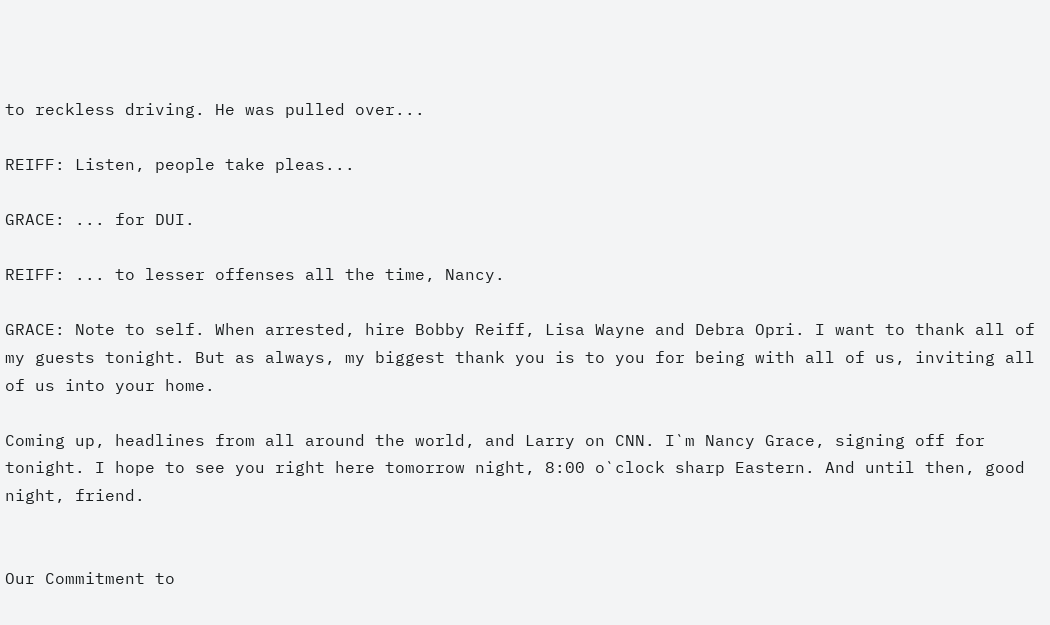to reckless driving. He was pulled over...

REIFF: Listen, people take pleas...

GRACE: ... for DUI.

REIFF: ... to lesser offenses all the time, Nancy.

GRACE: Note to self. When arrested, hire Bobby Reiff, Lisa Wayne and Debra Opri. I want to thank all of my guests tonight. But as always, my biggest thank you is to you for being with all of us, inviting all of us into your home.

Coming up, headlines from all around the world, and Larry on CNN. I`m Nancy Grace, signing off for tonight. I hope to see you right here tomorrow night, 8:00 o`clock sharp Eastern. And until then, good night, friend.


Our Commitment to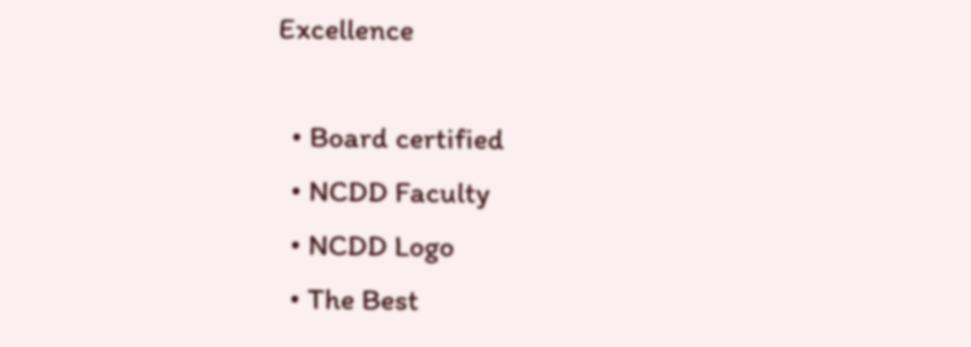Excellence

  • Board certified
  • NCDD Faculty
  • NCDD Logo
  • The Best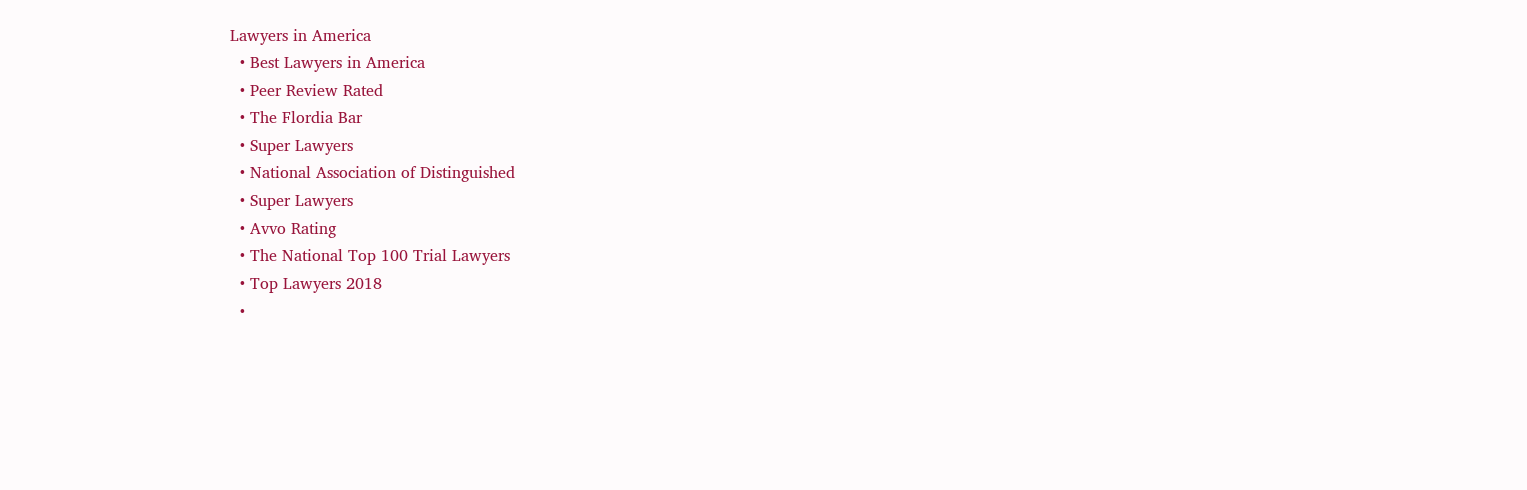Lawyers in America
  • Best Lawyers in America
  • Peer Review Rated
  • The Flordia Bar
  • Super Lawyers
  • National Association of Distinguished
  • Super Lawyers
  • Avvo Rating
  • The National Top 100 Trial Lawyers
  • Top Lawyers 2018
  •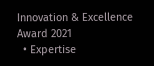Innovation & Excellence Award 2021
  • Expertise